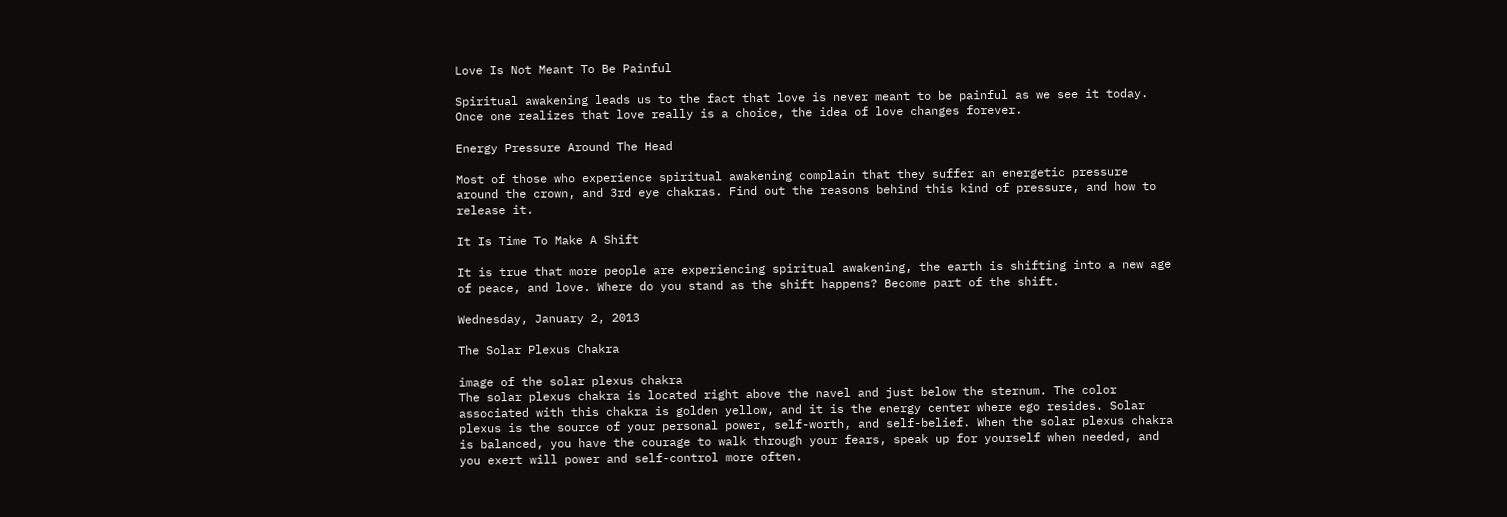Love Is Not Meant To Be Painful

Spiritual awakening leads us to the fact that love is never meant to be painful as we see it today. Once one realizes that love really is a choice, the idea of love changes forever.

Energy Pressure Around The Head

Most of those who experience spiritual awakening complain that they suffer an energetic pressure around the crown, and 3rd eye chakras. Find out the reasons behind this kind of pressure, and how to release it.

It Is Time To Make A Shift

It is true that more people are experiencing spiritual awakening, the earth is shifting into a new age of peace, and love. Where do you stand as the shift happens? Become part of the shift.

Wednesday, January 2, 2013

The Solar Plexus Chakra

image of the solar plexus chakra
The solar plexus chakra is located right above the navel and just below the sternum. The color associated with this chakra is golden yellow, and it is the energy center where ego resides. Solar plexus is the source of your personal power, self-worth, and self-belief. When the solar plexus chakra is balanced, you have the courage to walk through your fears, speak up for yourself when needed, and you exert will power and self-control more often.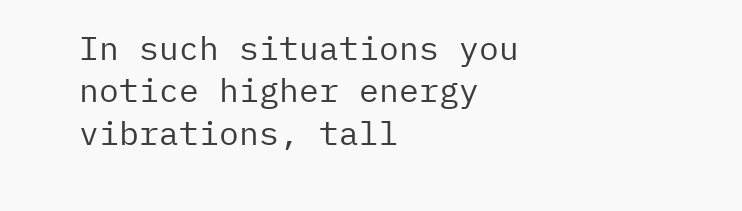In such situations you notice higher energy vibrations, tall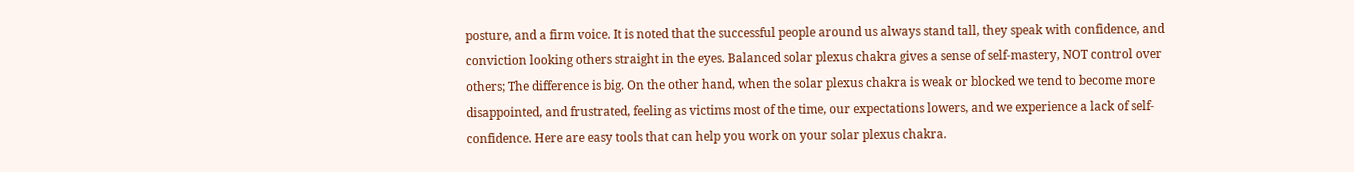posture, and a firm voice. It is noted that the successful people around us always stand tall, they speak with confidence, and conviction looking others straight in the eyes. Balanced solar plexus chakra gives a sense of self-mastery, NOT control over others; The difference is big. On the other hand, when the solar plexus chakra is weak or blocked we tend to become more disappointed, and frustrated, feeling as victims most of the time, our expectations lowers, and we experience a lack of self-confidence. Here are easy tools that can help you work on your solar plexus chakra.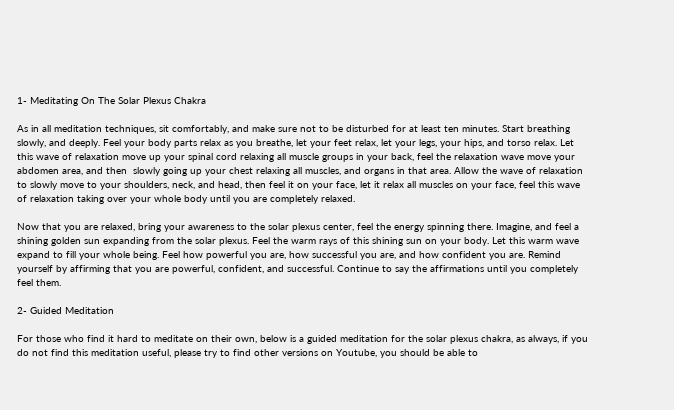1- Meditating On The Solar Plexus Chakra

As in all meditation techniques, sit comfortably, and make sure not to be disturbed for at least ten minutes. Start breathing slowly, and deeply. Feel your body parts relax as you breathe, let your feet relax, let your legs, your hips, and torso relax. Let this wave of relaxation move up your spinal cord relaxing all muscle groups in your back, feel the relaxation wave move your abdomen area, and then  slowly going up your chest relaxing all muscles, and organs in that area. Allow the wave of relaxation to slowly move to your shoulders, neck, and head, then feel it on your face, let it relax all muscles on your face, feel this wave of relaxation taking over your whole body until you are completely relaxed.

Now that you are relaxed, bring your awareness to the solar plexus center, feel the energy spinning there. Imagine, and feel a shining golden sun expanding from the solar plexus. Feel the warm rays of this shining sun on your body. Let this warm wave expand to fill your whole being. Feel how powerful you are, how successful you are, and how confident you are. Remind yourself by affirming that you are powerful, confident, and successful. Continue to say the affirmations until you completely feel them.

2- Guided Meditation

For those who find it hard to meditate on their own, below is a guided meditation for the solar plexus chakra, as always, if you do not find this meditation useful, please try to find other versions on Youtube, you should be able to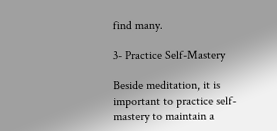find many.

3- Practice Self-Mastery

Beside meditation, it is important to practice self-mastery to maintain a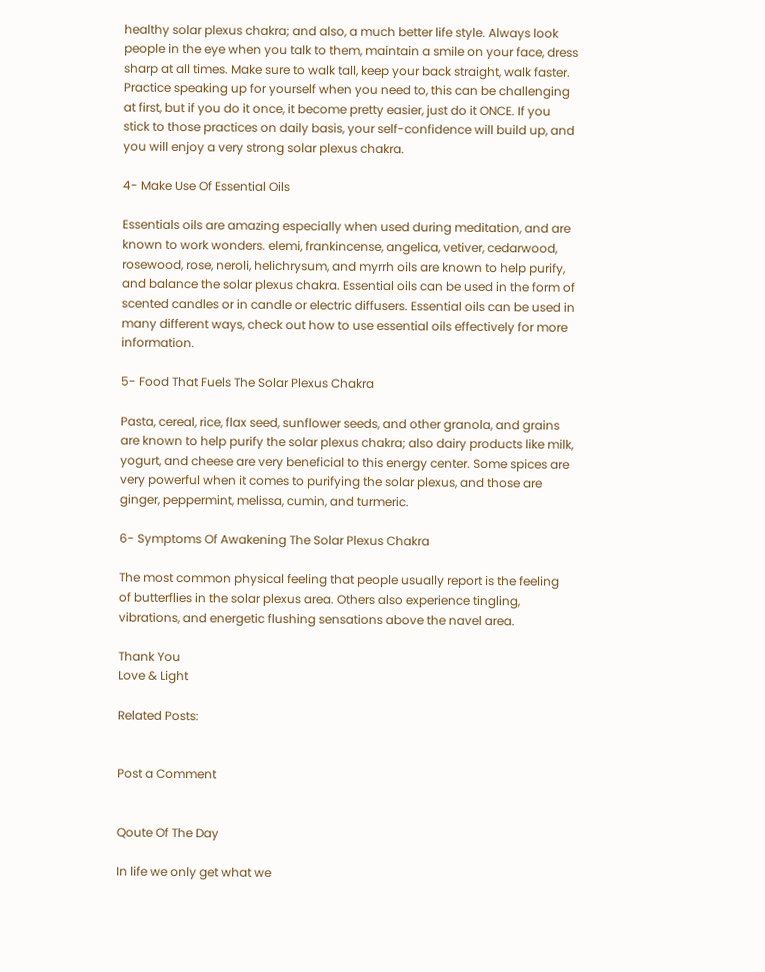healthy solar plexus chakra; and also, a much better life style. Always look people in the eye when you talk to them, maintain a smile on your face, dress sharp at all times. Make sure to walk tall, keep your back straight, walk faster. Practice speaking up for yourself when you need to, this can be challenging at first, but if you do it once, it become pretty easier, just do it ONCE. If you stick to those practices on daily basis, your self-confidence will build up, and you will enjoy a very strong solar plexus chakra.

4- Make Use Of Essential Oils

Essentials oils are amazing especially when used during meditation, and are known to work wonders. elemi, frankincense, angelica, vetiver, cedarwood, rosewood, rose, neroli, helichrysum, and myrrh oils are known to help purify, and balance the solar plexus chakra. Essential oils can be used in the form of scented candles or in candle or electric diffusers. Essential oils can be used in many different ways, check out how to use essential oils effectively for more information.

5- Food That Fuels The Solar Plexus Chakra

Pasta, cereal, rice, flax seed, sunflower seeds, and other granola, and grains are known to help purify the solar plexus chakra; also dairy products like milk, yogurt, and cheese are very beneficial to this energy center. Some spices are very powerful when it comes to purifying the solar plexus, and those are ginger, peppermint, melissa, cumin, and turmeric.

6- Symptoms Of Awakening The Solar Plexus Chakra

The most common physical feeling that people usually report is the feeling of butterflies in the solar plexus area. Others also experience tingling, vibrations, and energetic flushing sensations above the navel area.

Thank You
Love & Light

Related Posts:


Post a Comment


Qoute Of The Day

In life we only get what we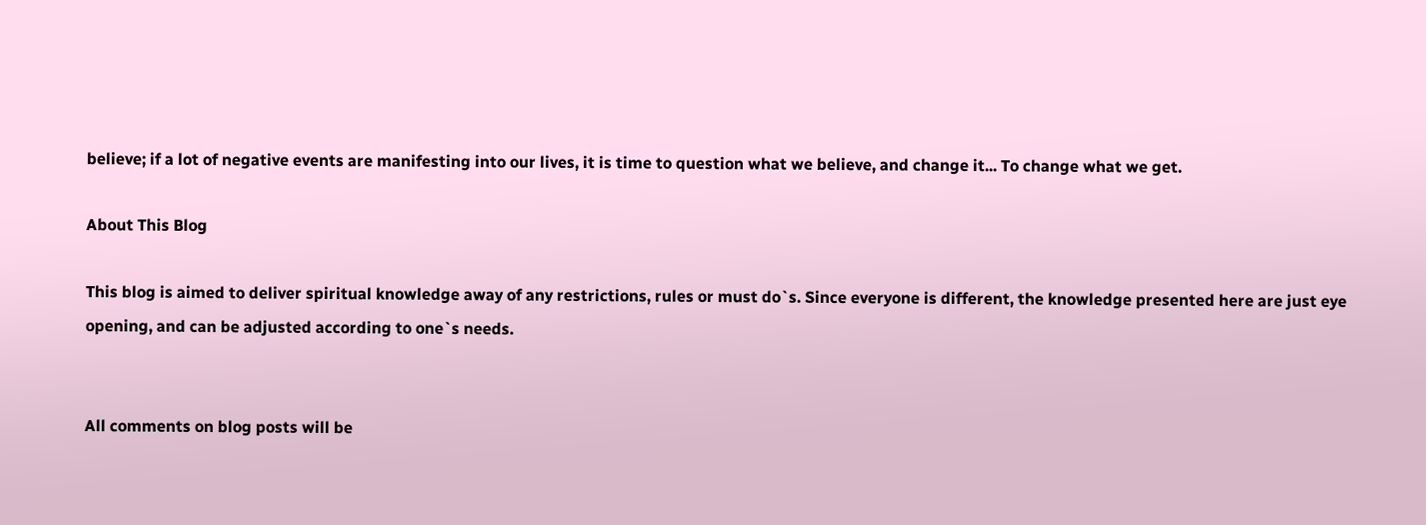believe; if a lot of negative events are manifesting into our lives, it is time to question what we believe, and change it... To change what we get.

About This Blog

This blog is aimed to deliver spiritual knowledge away of any restrictions, rules or must do`s. Since everyone is different, the knowledge presented here are just eye opening, and can be adjusted according to one`s needs.


All comments on blog posts will be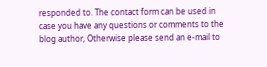responded to. The contact form can be used in case you have any questions or comments to the blog author, Otherwise please send an e-mail to